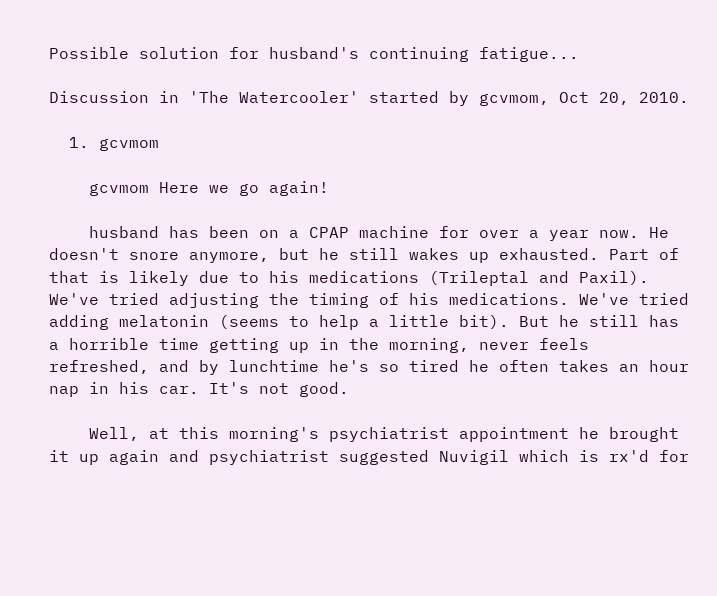Possible solution for husband's continuing fatigue...

Discussion in 'The Watercooler' started by gcvmom, Oct 20, 2010.

  1. gcvmom

    gcvmom Here we go again!

    husband has been on a CPAP machine for over a year now. He doesn't snore anymore, but he still wakes up exhausted. Part of that is likely due to his medications (Trileptal and Paxil). We've tried adjusting the timing of his medications. We've tried adding melatonin (seems to help a little bit). But he still has a horrible time getting up in the morning, never feels refreshed, and by lunchtime he's so tired he often takes an hour nap in his car. It's not good.

    Well, at this morning's psychiatrist appointment he brought it up again and psychiatrist suggested Nuvigil which is rx'd for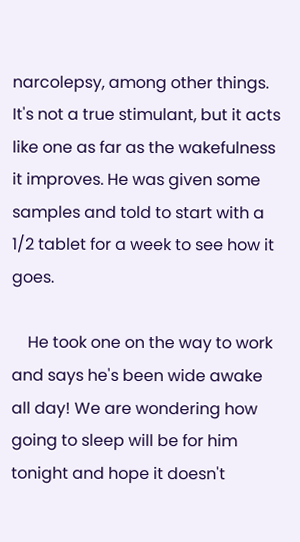narcolepsy, among other things. It's not a true stimulant, but it acts like one as far as the wakefulness it improves. He was given some samples and told to start with a 1/2 tablet for a week to see how it goes.

    He took one on the way to work and says he's been wide awake all day! We are wondering how going to sleep will be for him tonight and hope it doesn't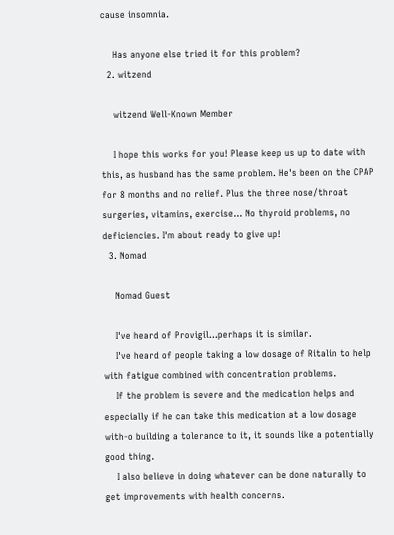cause insomnia.

    Has anyone else tried it for this problem?
  2. witzend

    witzend Well-Known Member

    I hope this works for you! Please keep us up to date with this, as husband has the same problem. He's been on the CPAP for 8 months and no relief. Plus the three nose/throat surgeries, vitamins, exercise... No thyroid problems, no deficiencies. I'm about ready to give up!
  3. Nomad

    Nomad Guest

    I've heard of Provigil...perhaps it is similar.
    I've heard of people taking a low dosage of Ritalin to help with fatigue combined with concentration problems.
    If the problem is severe and the medication helps and especially if he can take this medication at a low dosage with-o building a tolerance to it, it sounds like a potentially good thing.
    I also believe in doing whatever can be done naturally to get improvements with health concerns.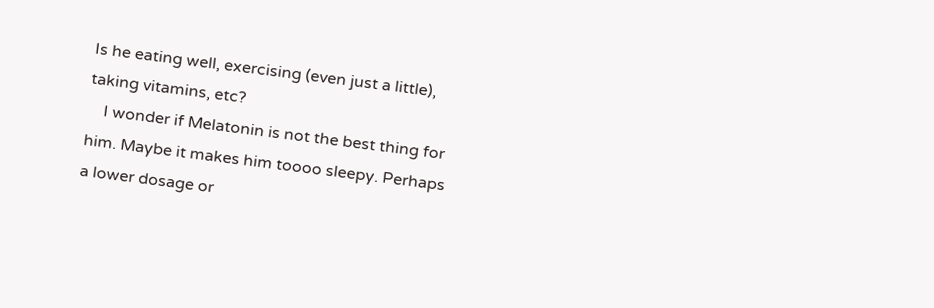Is he eating well, exercising (even just a little), taking vitamins, etc?
    I wonder if Melatonin is not the best thing for him. Maybe it makes him toooo sleepy. Perhaps a lower dosage or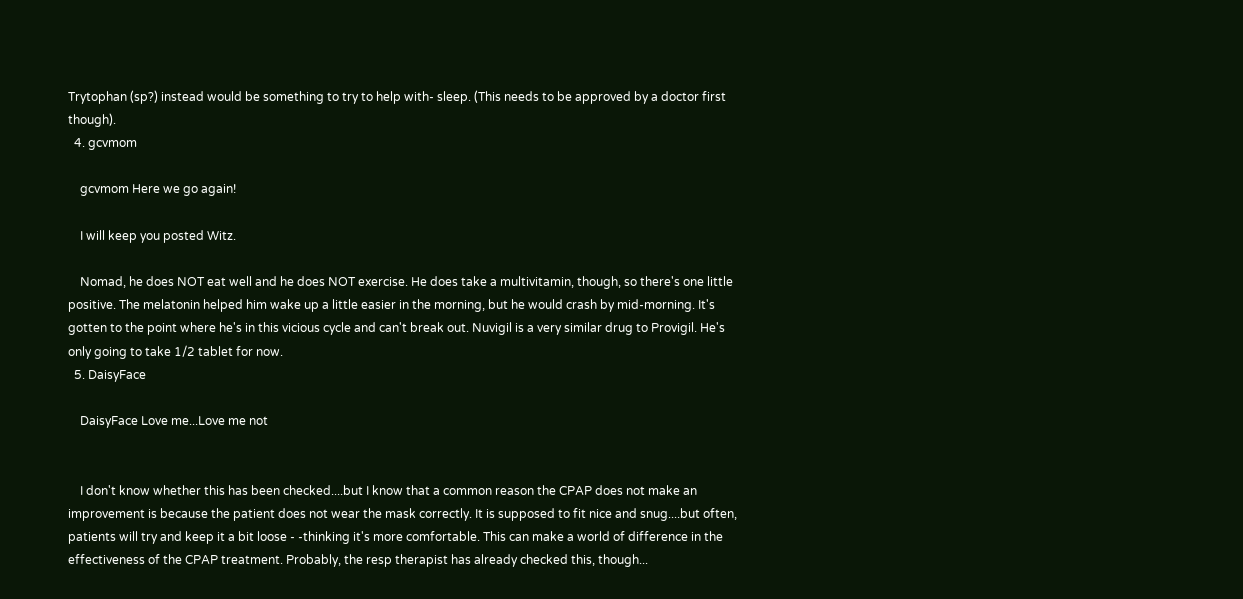Trytophan (sp?) instead would be something to try to help with- sleep. (This needs to be approved by a doctor first though).
  4. gcvmom

    gcvmom Here we go again!

    I will keep you posted Witz.

    Nomad, he does NOT eat well and he does NOT exercise. He does take a multivitamin, though, so there's one little positive. The melatonin helped him wake up a little easier in the morning, but he would crash by mid-morning. It's gotten to the point where he's in this vicious cycle and can't break out. Nuvigil is a very similar drug to Provigil. He's only going to take 1/2 tablet for now.
  5. DaisyFace

    DaisyFace Love me...Love me not


    I don't know whether this has been checked....but I know that a common reason the CPAP does not make an improvement is because the patient does not wear the mask correctly. It is supposed to fit nice and snug....but often, patients will try and keep it a bit loose - -thinking it's more comfortable. This can make a world of difference in the effectiveness of the CPAP treatment. Probably, the resp therapist has already checked this, though...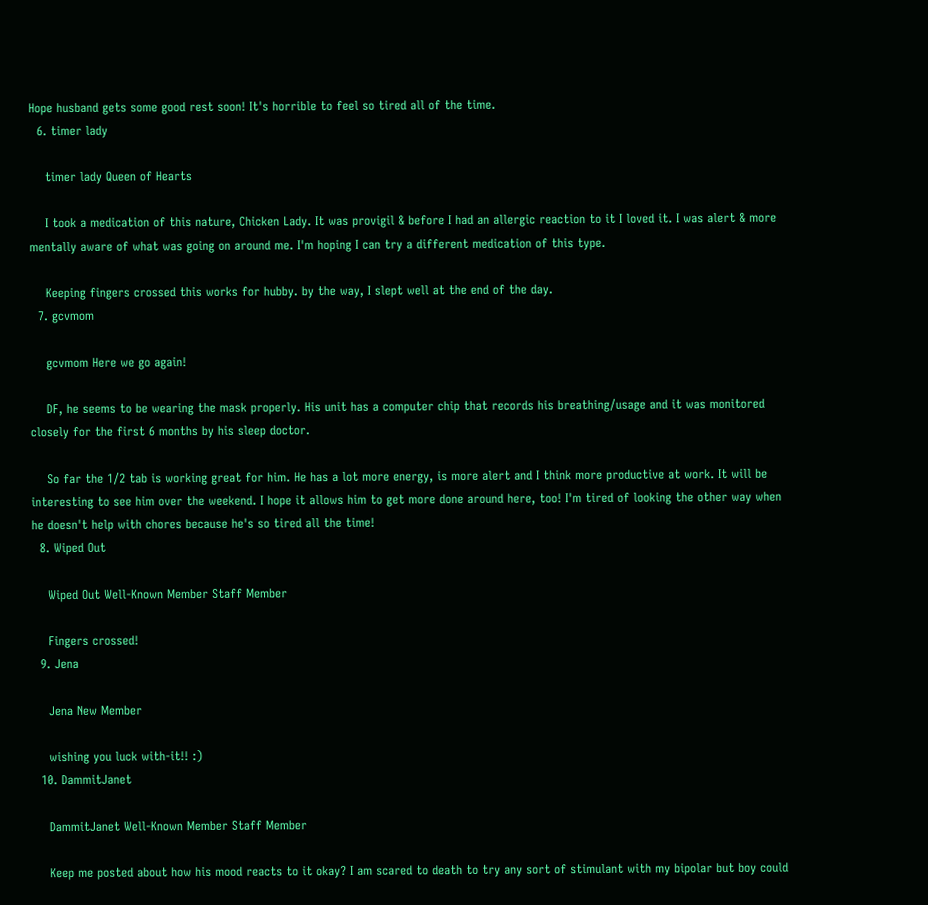Hope husband gets some good rest soon! It's horrible to feel so tired all of the time.
  6. timer lady

    timer lady Queen of Hearts

    I took a medication of this nature, Chicken Lady. It was provigil & before I had an allergic reaction to it I loved it. I was alert & more mentally aware of what was going on around me. I'm hoping I can try a different medication of this type.

    Keeping fingers crossed this works for hubby. by the way, I slept well at the end of the day.
  7. gcvmom

    gcvmom Here we go again!

    DF, he seems to be wearing the mask properly. His unit has a computer chip that records his breathing/usage and it was monitored closely for the first 6 months by his sleep doctor.

    So far the 1/2 tab is working great for him. He has a lot more energy, is more alert and I think more productive at work. It will be interesting to see him over the weekend. I hope it allows him to get more done around here, too! I'm tired of looking the other way when he doesn't help with chores because he's so tired all the time!
  8. Wiped Out

    Wiped Out Well-Known Member Staff Member

    Fingers crossed!
  9. Jena

    Jena New Member

    wishing you luck with-it!! :)
  10. DammitJanet

    DammitJanet Well-Known Member Staff Member

    Keep me posted about how his mood reacts to it okay? I am scared to death to try any sort of stimulant with my bipolar but boy could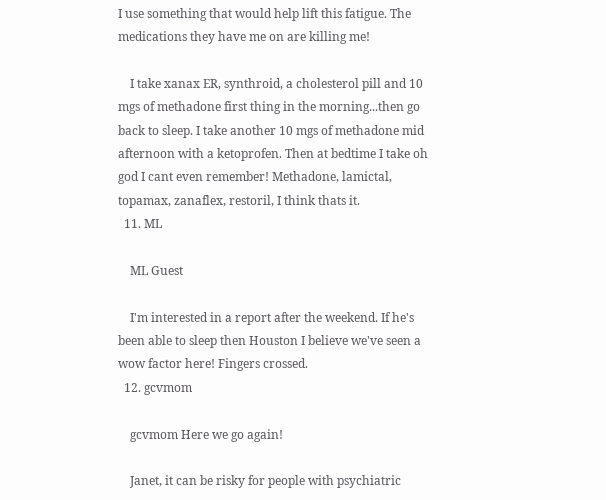I use something that would help lift this fatigue. The medications they have me on are killing me!

    I take xanax ER, synthroid, a cholesterol pill and 10 mgs of methadone first thing in the morning...then go back to sleep. I take another 10 mgs of methadone mid afternoon with a ketoprofen. Then at bedtime I take oh god I cant even remember! Methadone, lamictal, topamax, zanaflex, restoril, I think thats it.
  11. ML

    ML Guest

    I'm interested in a report after the weekend. If he's been able to sleep then Houston I believe we've seen a wow factor here! Fingers crossed.
  12. gcvmom

    gcvmom Here we go again!

    Janet, it can be risky for people with psychiatric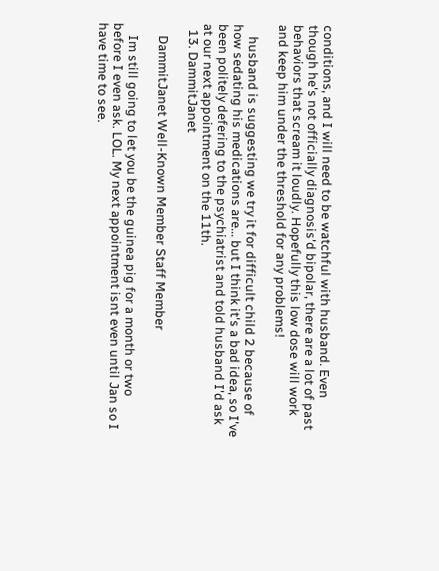conditions, and I will need to be watchful with husband. Even though he's not officially diagnosis'd bipolar, there are a lot of past behaviors that scream it loudly. Hopefully this low dose will work and keep him under the threshold for any problems!

    husband is suggesting we try it for difficult child 2 because of how sedating his medications are... but I think it's a bad idea, so I've been politely defering to the psychiatrist and told husband I'd ask at our next appointment on the 11th.
  13. DammitJanet

    DammitJanet Well-Known Member Staff Member

    Im still going to let you be the guinea pig for a month or two before I even ask. LOL. My next appointment isnt even until Jan so I have time to see.